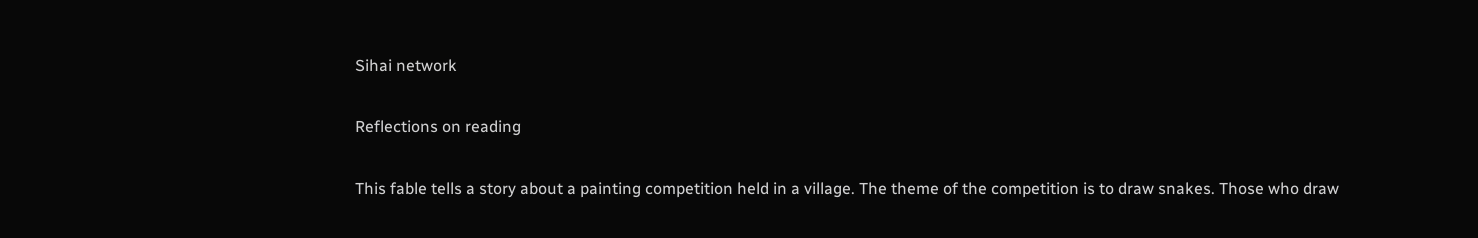Sihai network

Reflections on reading

This fable tells a story about a painting competition held in a village. The theme of the competition is to draw snakes. Those who draw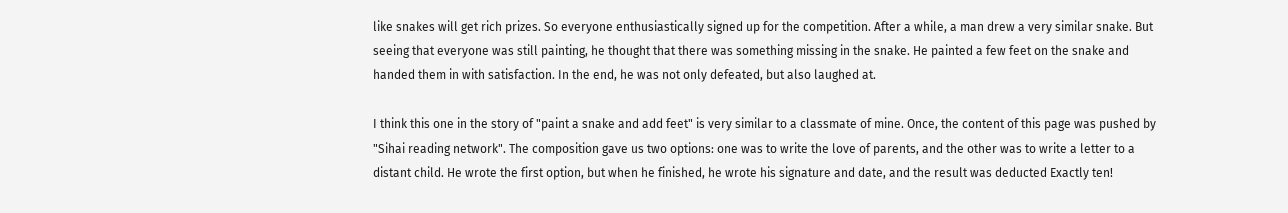like snakes will get rich prizes. So everyone enthusiastically signed up for the competition. After a while, a man drew a very similar snake. But seeing that everyone was still painting, he thought that there was something missing in the snake. He painted a few feet on the snake and handed them in with satisfaction. In the end, he was not only defeated, but also laughed at.

I think this one in the story of "paint a snake and add feet" is very similar to a classmate of mine. Once, the content of this page was pushed by "Sihai reading network". The composition gave us two options: one was to write the love of parents, and the other was to write a letter to a distant child. He wrote the first option, but when he finished, he wrote his signature and date, and the result was deducted Exactly ten!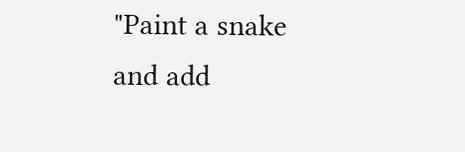"Paint a snake and add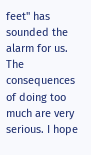feet" has sounded the alarm for us. The consequences of doing too much are very serious. I hope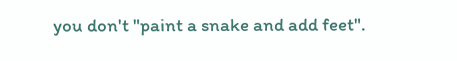you don't "paint a snake and add feet".